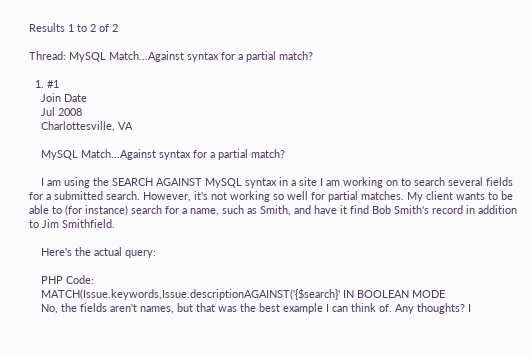Results 1 to 2 of 2

Thread: MySQL Match...Against syntax for a partial match?

  1. #1
    Join Date
    Jul 2008
    Charlottesville, VA

    MySQL Match...Against syntax for a partial match?

    I am using the SEARCH AGAINST MySQL syntax in a site I am working on to search several fields for a submitted search. However, it's not working so well for partial matches. My client wants to be able to (for instance) search for a name, such as Smith, and have it find Bob Smith's record in addition to Jim Smithfield.

    Here's the actual query:

    PHP Code:
    MATCH(Issue.keywords,Issue.descriptionAGAINST('{$search}' IN BOOLEAN MODE
    No, the fields aren't names, but that was the best example I can think of. Any thoughts? I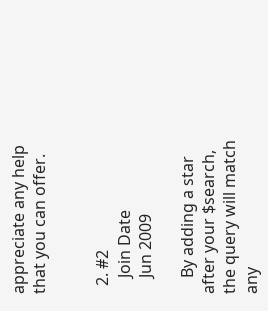appreciate any help that you can offer.


  2. #2
    Join Date
    Jun 2009

    By adding a star after your $search, the query will match any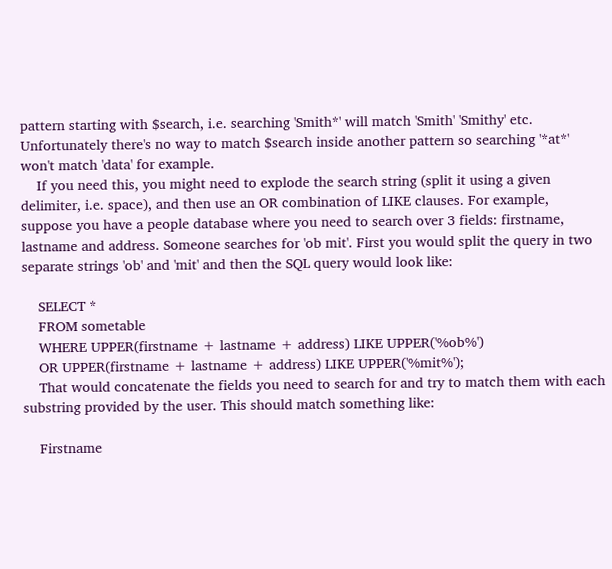pattern starting with $search, i.e. searching 'Smith*' will match 'Smith' 'Smithy' etc. Unfortunately there's no way to match $search inside another pattern so searching '*at*' won't match 'data' for example.
    If you need this, you might need to explode the search string (split it using a given delimiter, i.e. space), and then use an OR combination of LIKE clauses. For example, suppose you have a people database where you need to search over 3 fields: firstname, lastname and address. Someone searches for 'ob mit'. First you would split the query in two separate strings 'ob' and 'mit' and then the SQL query would look like:

    SELECT *
    FROM sometable
    WHERE UPPER(firstname + lastname + address) LIKE UPPER('%ob%')
    OR UPPER(firstname + lastname + address) LIKE UPPER('%mit%');
    That would concatenate the fields you need to search for and try to match them with each substring provided by the user. This should match something like:

    Firstname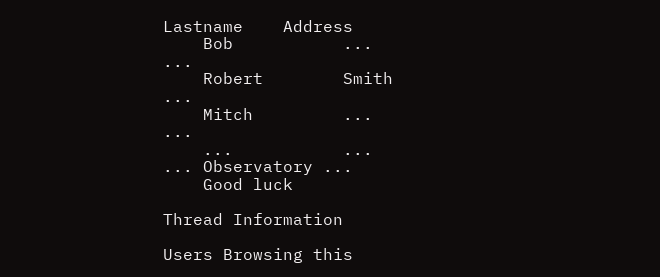Lastname    Address
    Bob           ...         ...
    Robert        Smith       ...
    Mitch         ...         ...
    ...           ...         ... Observatory ...
    Good luck

Thread Information

Users Browsing this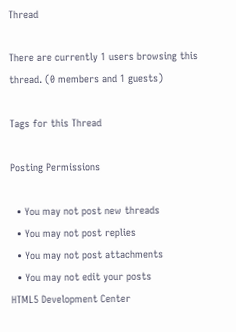Thread

There are currently 1 users browsing this thread. (0 members and 1 guests)

Tags for this Thread

Posting Permissions

  • You may not post new threads
  • You may not post replies
  • You may not post attachments
  • You may not edit your posts
HTML5 Development Center